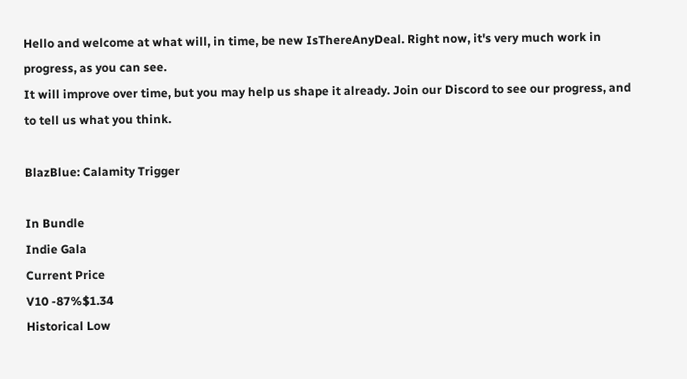Hello and welcome at what will, in time, be new IsThereAnyDeal. Right now, it's very much work in progress, as you can see.
It will improve over time, but you may help us shape it already. Join our Discord to see our progress, and to tell us what you think.

BlazBlue: Calamity Trigger

In Bundle
Indie Gala
Current Price
V10 -87%$1.34
Historical Low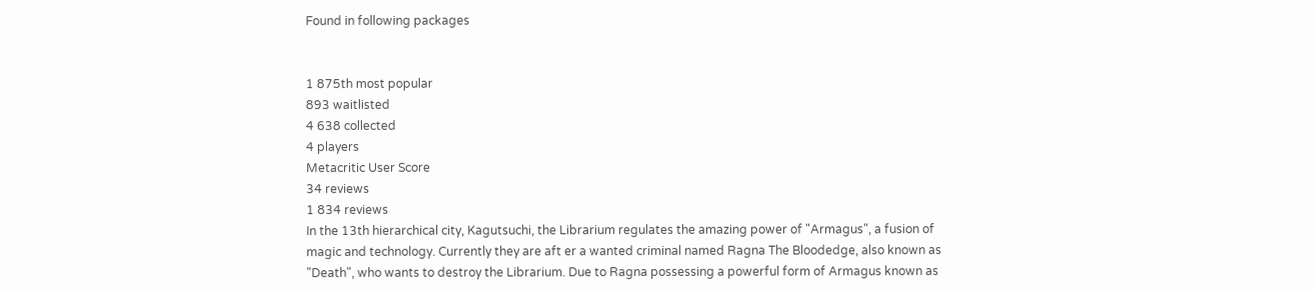Found in following packages


1 875th most popular
893 waitlisted
4 638 collected
4 players
Metacritic User Score
34 reviews
1 834 reviews
In the 13th hierarchical city, Kagutsuchi, the Librarium regulates the amazing power of "Armagus", a fusion of magic and technology. Currently they are aft er a wanted criminal named Ragna The Bloodedge, also known as "Death", who wants to destroy the Librarium. Due to Ragna possessing a powerful form of Armagus known as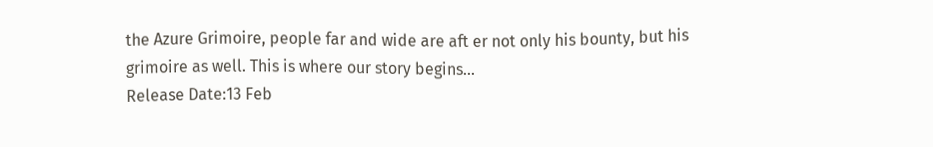the Azure Grimoire, people far and wide are aft er not only his bounty, but his grimoire as well. This is where our story begins...
Release Date:13 Feb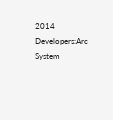2014
Developers:Arc System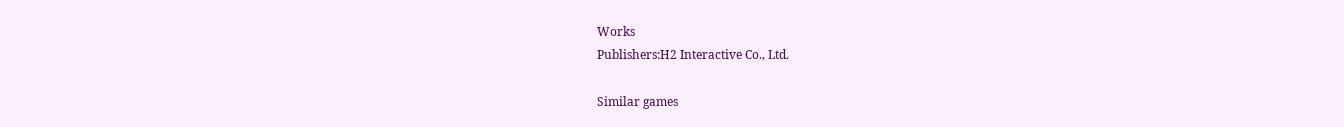Works
Publishers:H2 Interactive Co., Ltd.

Similar games